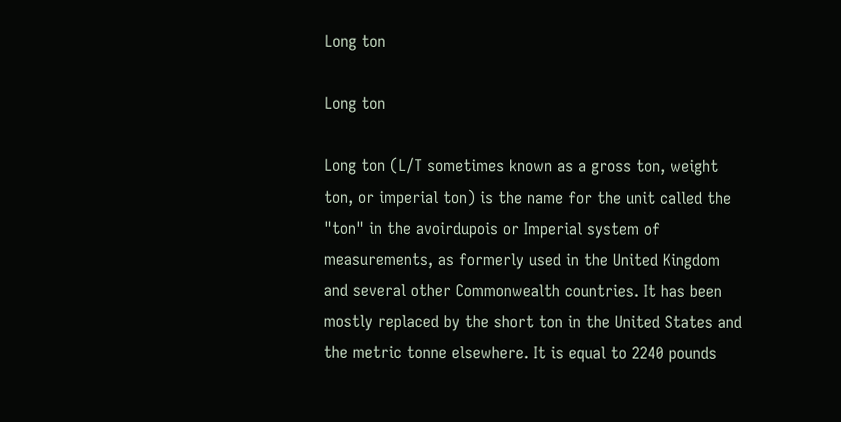Long ton

Long ton

Long ton (L/T sometimes known as a gross ton, weight ton, or imperial ton) is the name for the unit called the "ton" in the avoirdupois or Imperial system of measurements, as formerly used in the United Kingdom and several other Commonwealth countries. It has been mostly replaced by the short ton in the United States and the metric tonne elsewhere. It is equal to 2240 pounds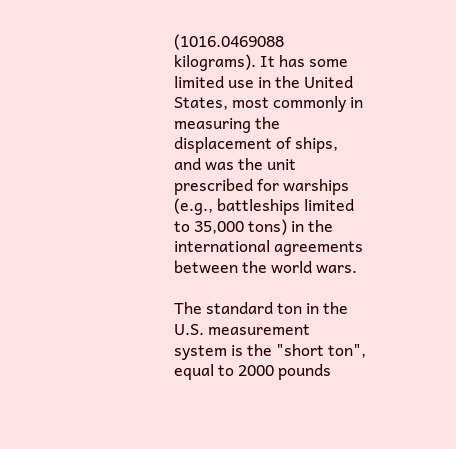(1016.0469088 kilograms). It has some limited use in the United States, most commonly in measuring the displacement of ships, and was the unit prescribed for warships (e.g., battleships limited to 35,000 tons) in the international agreements between the world wars.

The standard ton in the U.S. measurement system is the "short ton", equal to 2000 pounds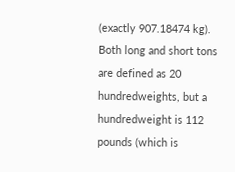(exactly 907.18474 kg). Both long and short tons are defined as 20 hundredweights, but a hundredweight is 112 pounds (which is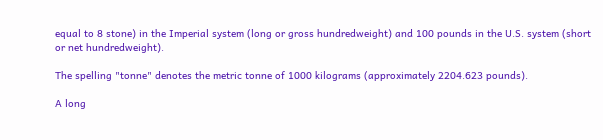equal to 8 stone) in the Imperial system (long or gross hundredweight) and 100 pounds in the U.S. system (short or net hundredweight).

The spelling "tonne" denotes the metric tonne of 1000 kilograms (approximately 2204.623 pounds).

A long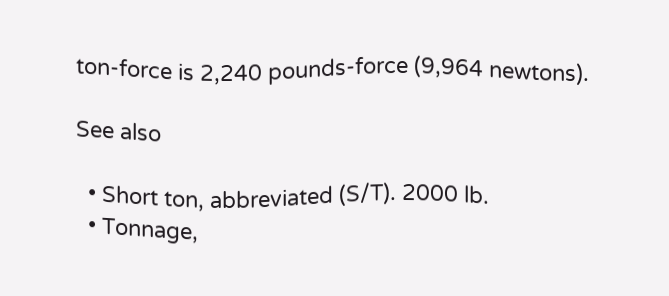ton-force is 2,240 pounds-force (9,964 newtons).

See also

  • Short ton, abbreviated (S/T). 2000 lb.
  • Tonnage,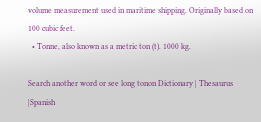volume measurement used in maritime shipping. Originally based on 100 cubic feet.
  • Tonne, also known as a metric ton (t). 1000 kg.

Search another word or see long tonon Dictionary | Thesaurus |Spanish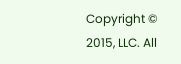Copyright © 2015, LLC. All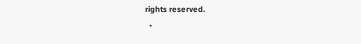rights reserved.
  •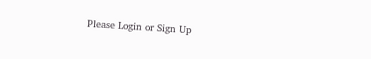Please Login or Sign Up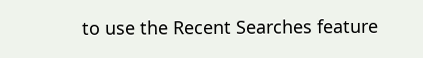to use the Recent Searches feature